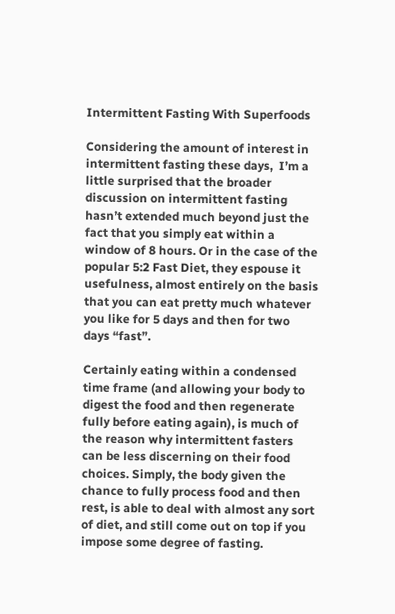Intermittent Fasting With Superfoods

Considering the amount of interest in intermittent fasting these days,  I’m a little surprised that the broader discussion on intermittent fasting hasn’t extended much beyond just the fact that you simply eat within a window of 8 hours. Or in the case of the popular 5:2 Fast Diet, they espouse it usefulness, almost entirely on the basis that you can eat pretty much whatever you like for 5 days and then for two days “fast”.

Certainly eating within a condensed time frame (and allowing your body to digest the food and then regenerate fully before eating again), is much of the reason why intermittent fasters can be less discerning on their food choices. Simply, the body given the chance to fully process food and then rest, is able to deal with almost any sort of diet, and still come out on top if you impose some degree of fasting.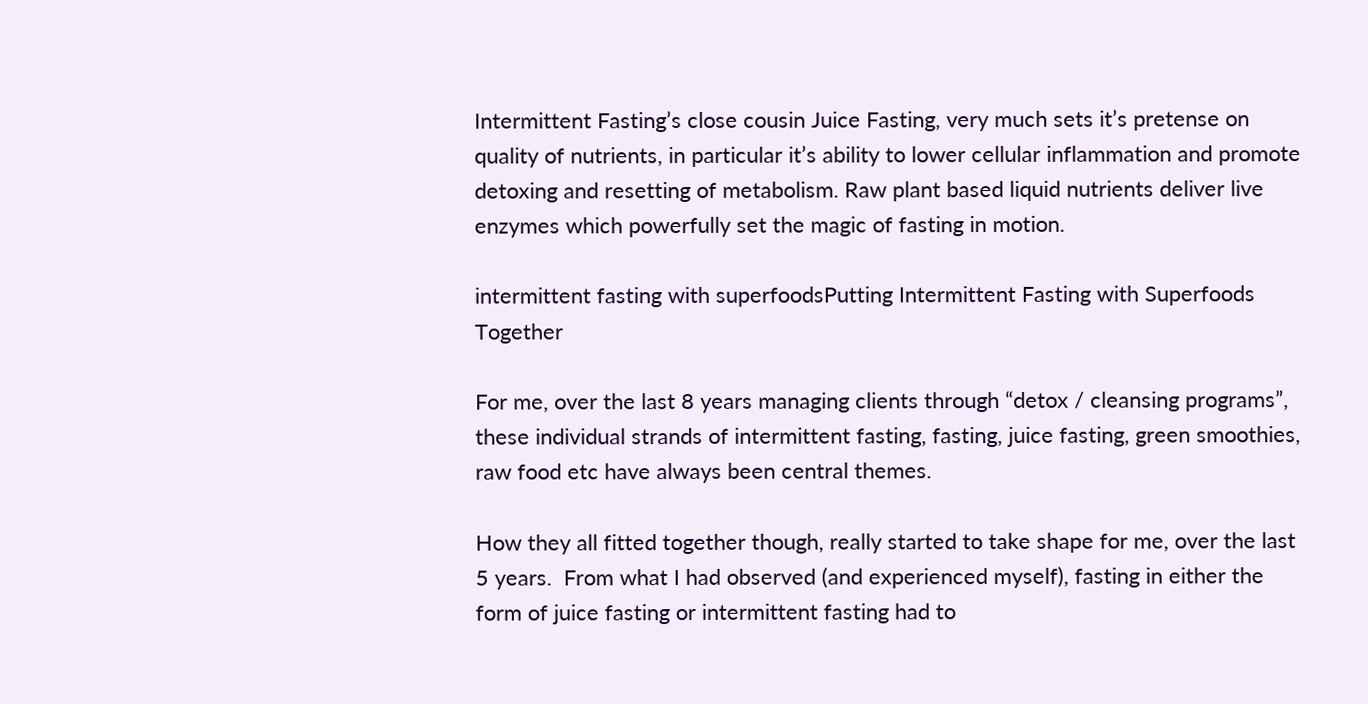Intermittent Fasting’s close cousin Juice Fasting, very much sets it’s pretense on quality of nutrients, in particular it’s ability to lower cellular inflammation and promote detoxing and resetting of metabolism. Raw plant based liquid nutrients deliver live enzymes which powerfully set the magic of fasting in motion.

intermittent fasting with superfoodsPutting Intermittent Fasting with Superfoods Together

For me, over the last 8 years managing clients through “detox / cleansing programs”,   these individual strands of intermittent fasting, fasting, juice fasting, green smoothies, raw food etc have always been central themes.

How they all fitted together though, really started to take shape for me, over the last 5 years.  From what I had observed (and experienced myself), fasting in either the form of juice fasting or intermittent fasting had to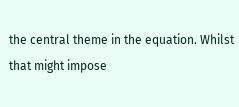the central theme in the equation. Whilst that might impose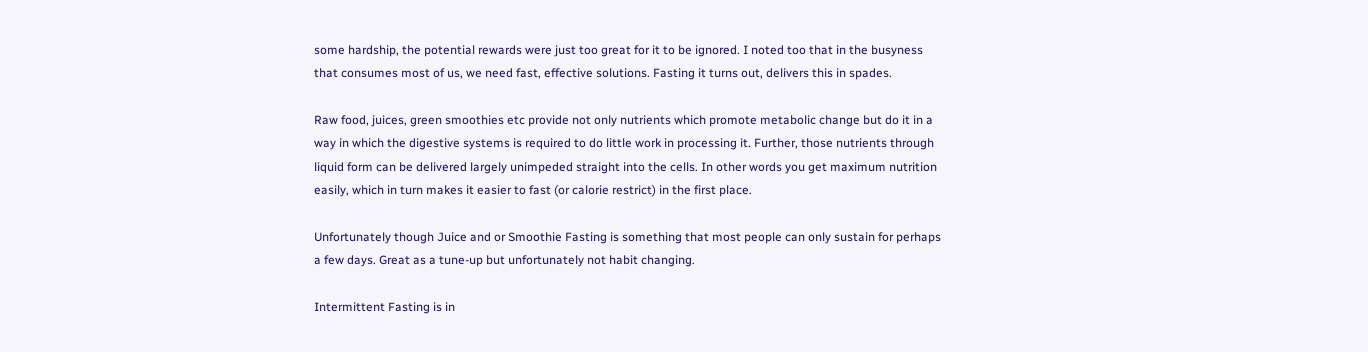some hardship, the potential rewards were just too great for it to be ignored. I noted too that in the busyness that consumes most of us, we need fast, effective solutions. Fasting it turns out, delivers this in spades.

Raw food, juices, green smoothies etc provide not only nutrients which promote metabolic change but do it in a way in which the digestive systems is required to do little work in processing it. Further, those nutrients through liquid form can be delivered largely unimpeded straight into the cells. In other words you get maximum nutrition easily, which in turn makes it easier to fast (or calorie restrict) in the first place.

Unfortunately though Juice and or Smoothie Fasting is something that most people can only sustain for perhaps a few days. Great as a tune-up but unfortunately not habit changing.

Intermittent Fasting is in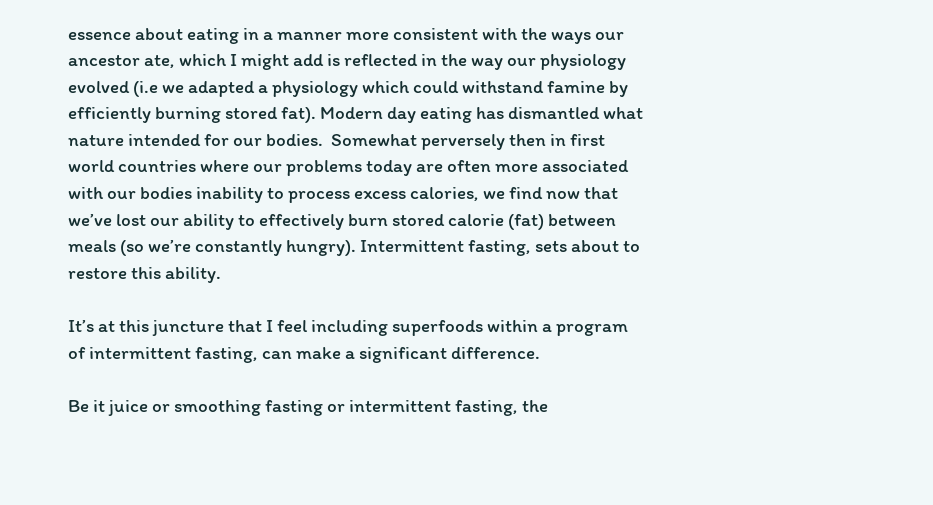essence about eating in a manner more consistent with the ways our ancestor ate, which I might add is reflected in the way our physiology evolved (i.e we adapted a physiology which could withstand famine by efficiently burning stored fat). Modern day eating has dismantled what nature intended for our bodies.  Somewhat perversely then in first world countries where our problems today are often more associated with our bodies inability to process excess calories, we find now that we’ve lost our ability to effectively burn stored calorie (fat) between meals (so we’re constantly hungry). Intermittent fasting, sets about to restore this ability.

It’s at this juncture that I feel including superfoods within a program of intermittent fasting, can make a significant difference.

Be it juice or smoothing fasting or intermittent fasting, the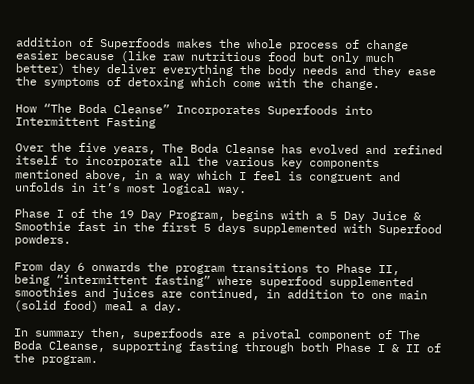addition of Superfoods makes the whole process of change easier because (like raw nutritious food but only much better) they deliver everything the body needs and they ease the symptoms of detoxing which come with the change.

How “The Boda Cleanse” Incorporates Superfoods into Intermittent Fasting

Over the five years, The Boda Cleanse has evolved and refined itself to incorporate all the various key components mentioned above, in a way which I feel is congruent and unfolds in it’s most logical way.

Phase I of the 19 Day Program, begins with a 5 Day Juice & Smoothie fast in the first 5 days supplemented with Superfood powders.

From day 6 onwards the program transitions to Phase II,  being “intermittent fasting” where superfood supplemented smoothies and juices are continued, in addition to one main (solid food) meal a day.

In summary then, superfoods are a pivotal component of The Boda Cleanse, supporting fasting through both Phase I & II of the program.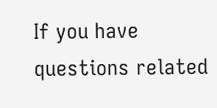If you have questions related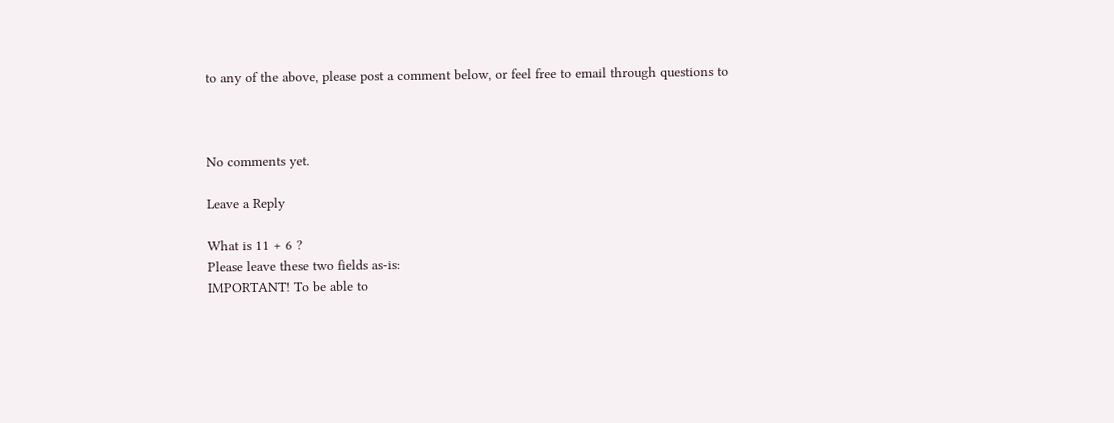to any of the above, please post a comment below, or feel free to email through questions to



No comments yet.

Leave a Reply

What is 11 + 6 ?
Please leave these two fields as-is:
IMPORTANT! To be able to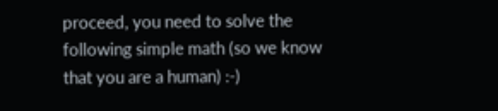proceed, you need to solve the following simple math (so we know that you are a human) :-)